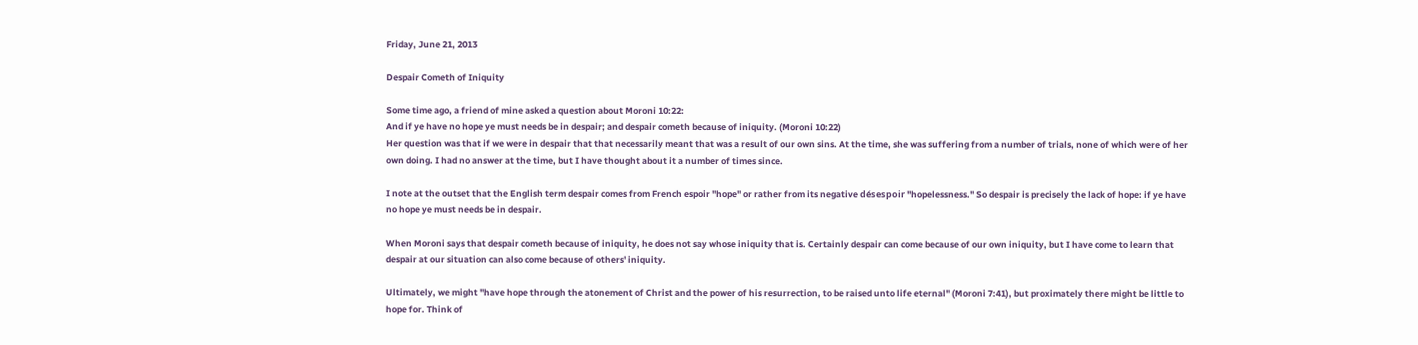Friday, June 21, 2013

Despair Cometh of Iniquity

Some time ago, a friend of mine asked a question about Moroni 10:22:
And if ye have no hope ye must needs be in despair; and despair cometh because of iniquity. (Moroni 10:22)
Her question was that if we were in despair that that necessarily meant that was a result of our own sins. At the time, she was suffering from a number of trials, none of which were of her own doing. I had no answer at the time, but I have thought about it a number of times since.

I note at the outset that the English term despair comes from French espoir "hope" or rather from its negative désespoir "hopelessness." So despair is precisely the lack of hope: if ye have no hope ye must needs be in despair.

When Moroni says that despair cometh because of iniquity, he does not say whose iniquity that is. Certainly despair can come because of our own iniquity, but I have come to learn that despair at our situation can also come because of others' iniquity.

Ultimately, we might "have hope through the atonement of Christ and the power of his resurrection, to be raised unto life eternal" (Moroni 7:41), but proximately there might be little to hope for. Think of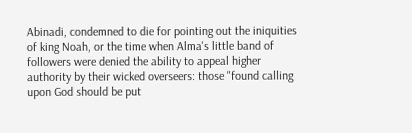Abinadi, condemned to die for pointing out the iniquities of king Noah, or the time when Alma's little band of followers were denied the ability to appeal higher authority by their wicked overseers: those "found calling upon God should be put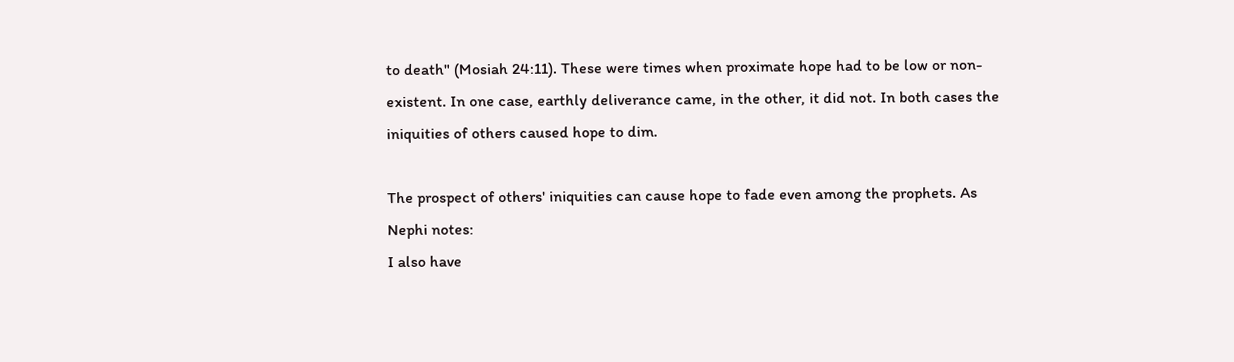to death" (Mosiah 24:11). These were times when proximate hope had to be low or non-existent. In one case, earthly deliverance came, in the other, it did not. In both cases the iniquities of others caused hope to dim.

The prospect of others' iniquities can cause hope to fade even among the prophets. As Nephi notes:
I also have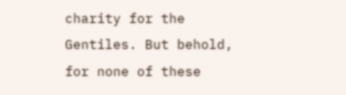charity for the Gentiles. But behold, for none of these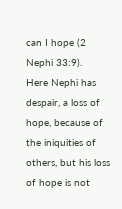can I hope (2 Nephi 33:9).
Here Nephi has despair, a loss of hope, because of the iniquities of others, but his loss of hope is not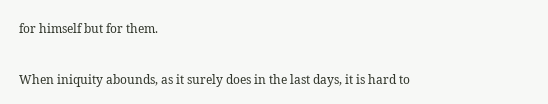for himself but for them.

When iniquity abounds, as it surely does in the last days, it is hard to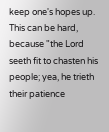keep one's hopes up. This can be hard, because "the Lord seeth fit to chasten his people; yea, he trieth their patience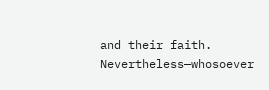and their faith. Nevertheless—whosoever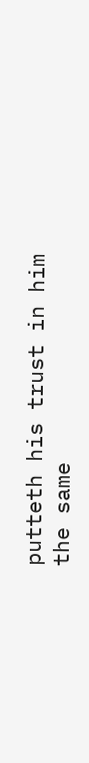putteth his trust in him the same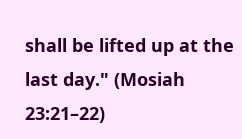shall be lifted up at the last day." (Mosiah 23:21–22)